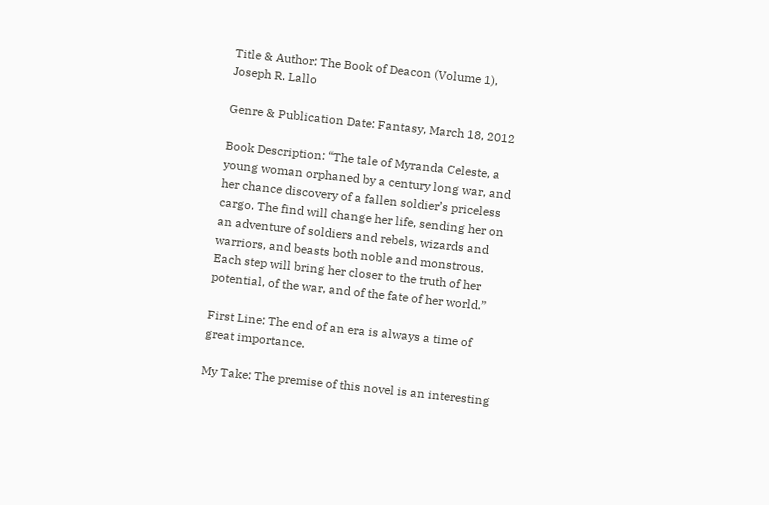Title & Author: The Book of Deacon (Volume 1), Joseph R. Lallo

Genre & Publication Date: Fantasy, March 18, 2012

Book Description: “The tale of Myranda Celeste, a young woman orphaned by a century long war, and her chance discovery of a fallen soldier’s priceless cargo. The find will change her life, sending her on an adventure of soldiers and rebels, wizards and warriors, and beasts both noble and monstrous. Each step will bring her closer to the truth of her potential, of the war, and of the fate of her world.”

First Line: The end of an era is always a time of great importance.

My Take: The premise of this novel is an interesting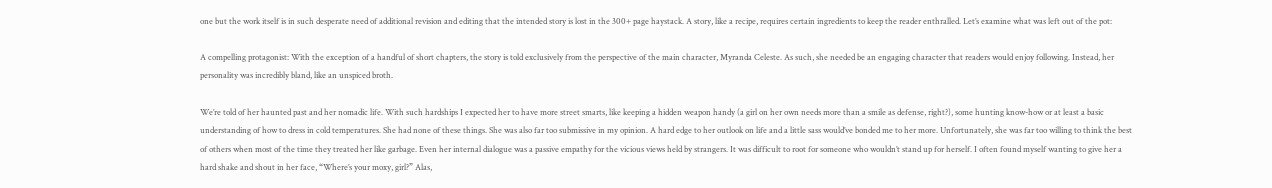one but the work itself is in such desperate need of additional revision and editing that the intended story is lost in the 300+ page haystack. A story, like a recipe, requires certain ingredients to keep the reader enthralled. Let’s examine what was left out of the pot:

A compelling protagonist: With the exception of a handful of short chapters, the story is told exclusively from the perspective of the main character, Myranda Celeste. As such, she needed be an engaging character that readers would enjoy following. Instead, her personality was incredibly bland, like an unspiced broth.

We’re told of her haunted past and her nomadic life. With such hardships I expected her to have more street smarts, like keeping a hidden weapon handy (a girl on her own needs more than a smile as defense, right?), some hunting know-how or at least a basic understanding of how to dress in cold temperatures. She had none of these things. She was also far too submissive in my opinion. A hard edge to her outlook on life and a little sass would’ve bonded me to her more. Unfortunately, she was far too willing to think the best of others when most of the time they treated her like garbage. Even her internal dialogue was a passive empathy for the vicious views held by strangers. It was difficult to root for someone who wouldn’t stand up for herself. I often found myself wanting to give her a hard shake and shout in her face, “Where’s your moxy, girl?” Alas,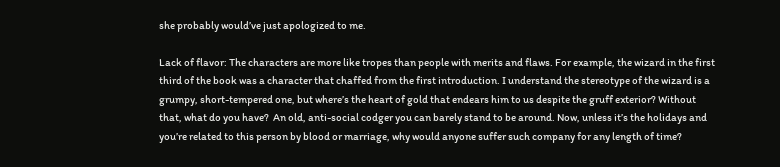she probably would’ve just apologized to me.

Lack of flavor: The characters are more like tropes than people with merits and flaws. For example, the wizard in the first third of the book was a character that chaffed from the first introduction. I understand the stereotype of the wizard is a grumpy, short-tempered one, but where’s the heart of gold that endears him to us despite the gruff exterior? Without that, what do you have?  An old, anti-social codger you can barely stand to be around. Now, unless it’s the holidays and you’re related to this person by blood or marriage, why would anyone suffer such company for any length of time?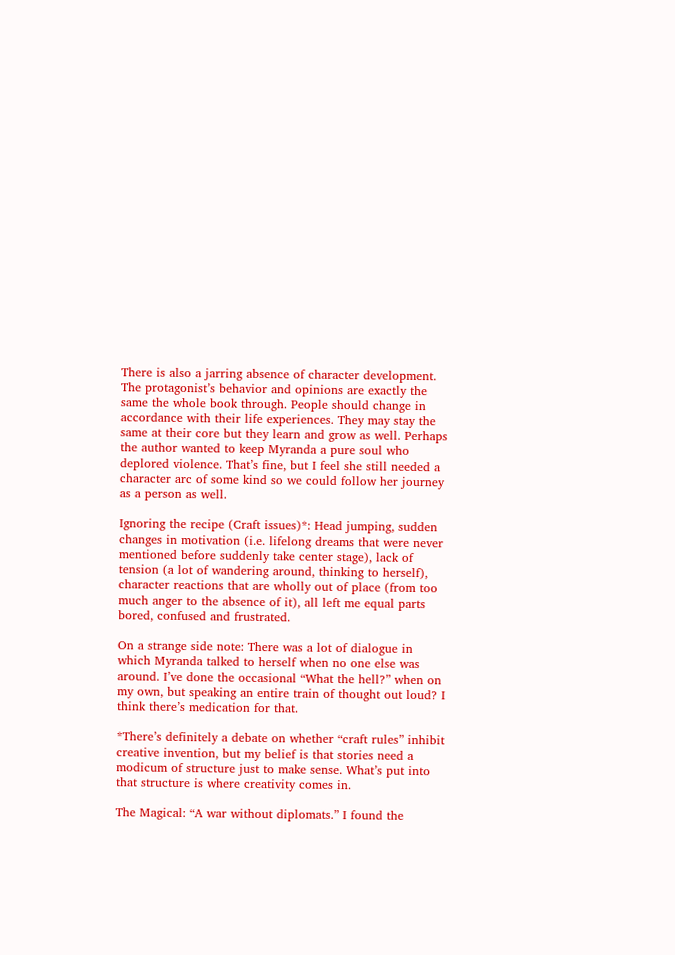There is also a jarring absence of character development. The protagonist’s behavior and opinions are exactly the same the whole book through. People should change in accordance with their life experiences. They may stay the same at their core but they learn and grow as well. Perhaps the author wanted to keep Myranda a pure soul who deplored violence. That’s fine, but I feel she still needed a character arc of some kind so we could follow her journey as a person as well.

Ignoring the recipe (Craft issues)*: Head jumping, sudden changes in motivation (i.e. lifelong dreams that were never mentioned before suddenly take center stage), lack of tension (a lot of wandering around, thinking to herself), character reactions that are wholly out of place (from too much anger to the absence of it), all left me equal parts bored, confused and frustrated.

On a strange side note: There was a lot of dialogue in which Myranda talked to herself when no one else was around. I’ve done the occasional “What the hell?” when on my own, but speaking an entire train of thought out loud? I think there’s medication for that.

*There’s definitely a debate on whether “craft rules” inhibit creative invention, but my belief is that stories need a modicum of structure just to make sense. What’s put into that structure is where creativity comes in.

The Magical: “A war without diplomats.” I found the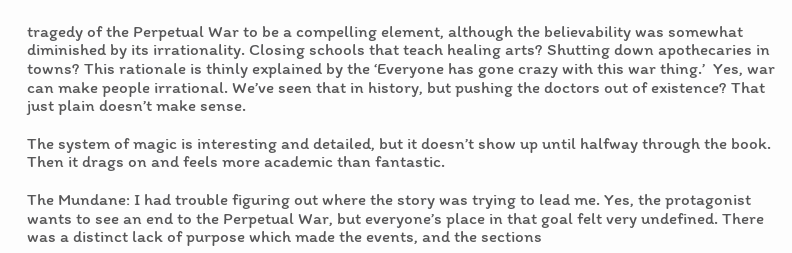tragedy of the Perpetual War to be a compelling element, although the believability was somewhat diminished by its irrationality. Closing schools that teach healing arts? Shutting down apothecaries in towns? This rationale is thinly explained by the ‘Everyone has gone crazy with this war thing.’  Yes, war can make people irrational. We’ve seen that in history, but pushing the doctors out of existence? That just plain doesn’t make sense.

The system of magic is interesting and detailed, but it doesn’t show up until halfway through the book. Then it drags on and feels more academic than fantastic.

The Mundane: I had trouble figuring out where the story was trying to lead me. Yes, the protagonist wants to see an end to the Perpetual War, but everyone’s place in that goal felt very undefined. There was a distinct lack of purpose which made the events, and the sections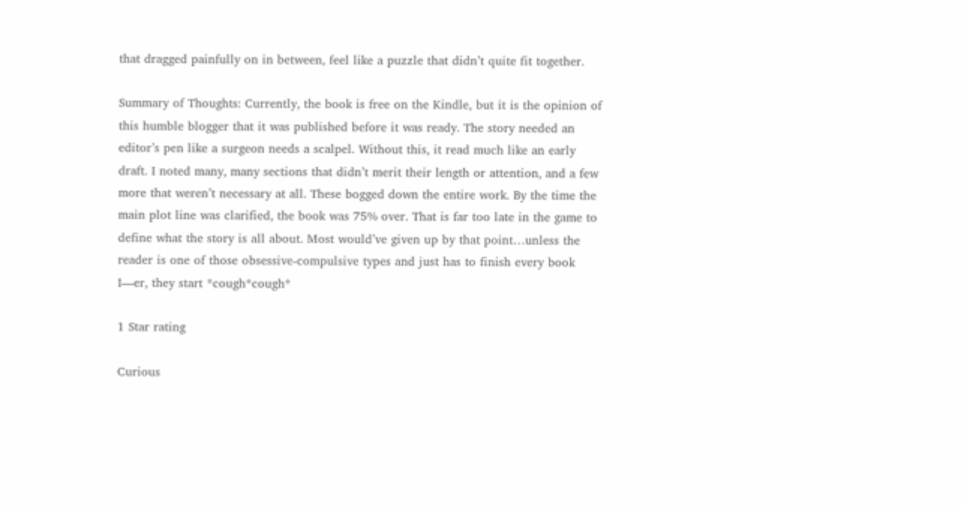that dragged painfully on in between, feel like a puzzle that didn’t quite fit together.

Summary of Thoughts: Currently, the book is free on the Kindle, but it is the opinion of this humble blogger that it was published before it was ready. The story needed an editor’s pen like a surgeon needs a scalpel. Without this, it read much like an early draft. I noted many, many sections that didn’t merit their length or attention, and a few more that weren’t necessary at all. These bogged down the entire work. By the time the main plot line was clarified, the book was 75% over. That is far too late in the game to define what the story is all about. Most would’ve given up by that point…unless the reader is one of those obsessive-compulsive types and just has to finish every book I—er, they start *cough*cough*

1 Star rating

Curious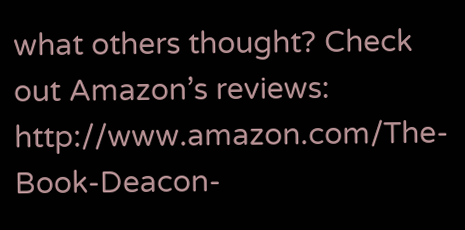what others thought? Check out Amazon’s reviews: http://www.amazon.com/The-Book-Deacon-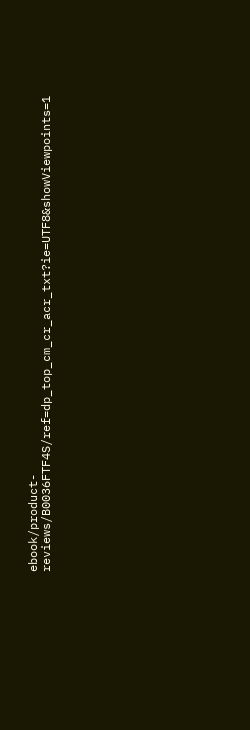ebook/product-reviews/B0036FTF4S/ref=dp_top_cm_cr_acr_txt?ie=UTF8&showViewpoints=1